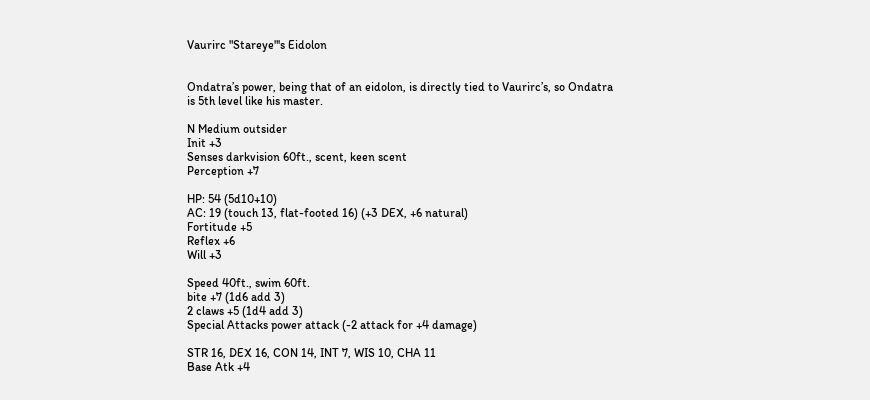Vaurirc "Stareye"'s Eidolon


Ondatra’s power, being that of an eidolon, is directly tied to Vaurirc’s, so Ondatra is 5th level like his master.

N Medium outsider
Init +3
Senses darkvision 60ft., scent, keen scent
Perception +7

HP: 54 (5d10+10)
AC: 19 (touch 13, flat-footed 16) (+3 DEX, +6 natural)
Fortitude +5
Reflex +6
Will +3

Speed 40ft., swim 60ft.
bite +7 (1d6 add 3)
2 claws +5 (1d4 add 3)
Special Attacks power attack (-2 attack for +4 damage)

STR 16, DEX 16, CON 14, INT 7, WIS 10, CHA 11
Base Atk +4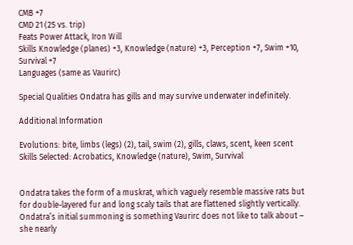CMB +7
CMD 21 (25 vs. trip)
Feats Power Attack, Iron Will
Skills Knowledge (planes) +3, Knowledge (nature) +3, Perception +7, Swim +10, Survival +7
Languages (same as Vaurirc)

Special Qualities Ondatra has gills and may survive underwater indefinitely.

Additional Information

Evolutions: bite, limbs (legs) (2), tail, swim (2), gills, claws, scent, keen scent
Skills Selected: Acrobatics, Knowledge (nature), Swim, Survival


Ondatra takes the form of a muskrat, which vaguely resemble massive rats but for double-layered fur and long scaly tails that are flattened slightly vertically. Ondatra’s initial summoning is something Vaurirc does not like to talk about – she nearly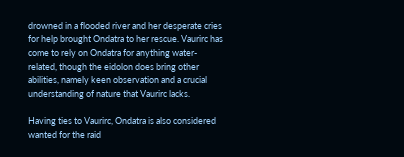drowned in a flooded river and her desperate cries for help brought Ondatra to her rescue. Vaurirc has come to rely on Ondatra for anything water-related, though the eidolon does bring other abilities, namely keen observation and a crucial understanding of nature that Vaurirc lacks.

Having ties to Vaurirc, Ondatra is also considered wanted for the raid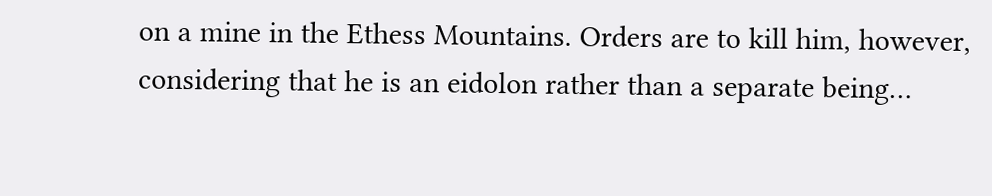on a mine in the Ethess Mountains. Orders are to kill him, however, considering that he is an eidolon rather than a separate being…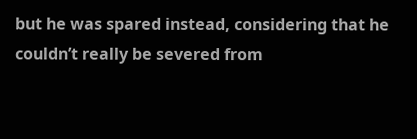but he was spared instead, considering that he couldn’t really be severed from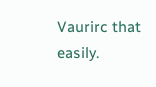Vaurirc that easily.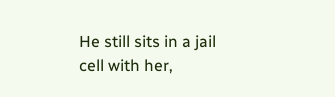He still sits in a jail cell with her,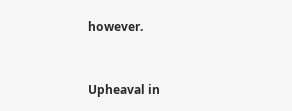however.


Upheaval in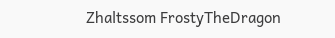Zhaltssom FrostyTheDragon